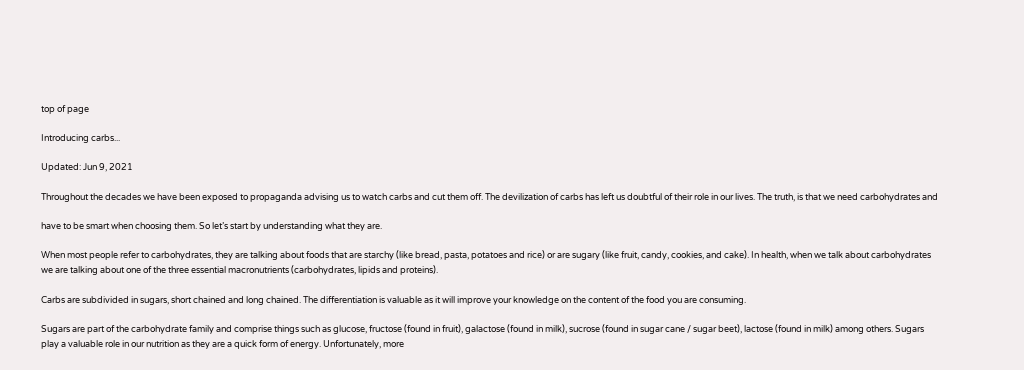top of page

Introducing carbs...

Updated: Jun 9, 2021

Throughout the decades we have been exposed to propaganda advising us to watch carbs and cut them off. The devilization of carbs has left us doubtful of their role in our lives. The truth, is that we need carbohydrates and

have to be smart when choosing them. So let’s start by understanding what they are.

When most people refer to carbohydrates, they are talking about foods that are starchy (like bread, pasta, potatoes and rice) or are sugary (like fruit, candy, cookies, and cake). In health, when we talk about carbohydrates we are talking about one of the three essential macronutrients (carbohydrates, lipids and proteins).

Carbs are subdivided in sugars, short chained and long chained. The differentiation is valuable as it will improve your knowledge on the content of the food you are consuming.

Sugars are part of the carbohydrate family and comprise things such as glucose, fructose (found in fruit), galactose (found in milk), sucrose (found in sugar cane / sugar beet), lactose (found in milk) among others. Sugars play a valuable role in our nutrition as they are a quick form of energy. Unfortunately, more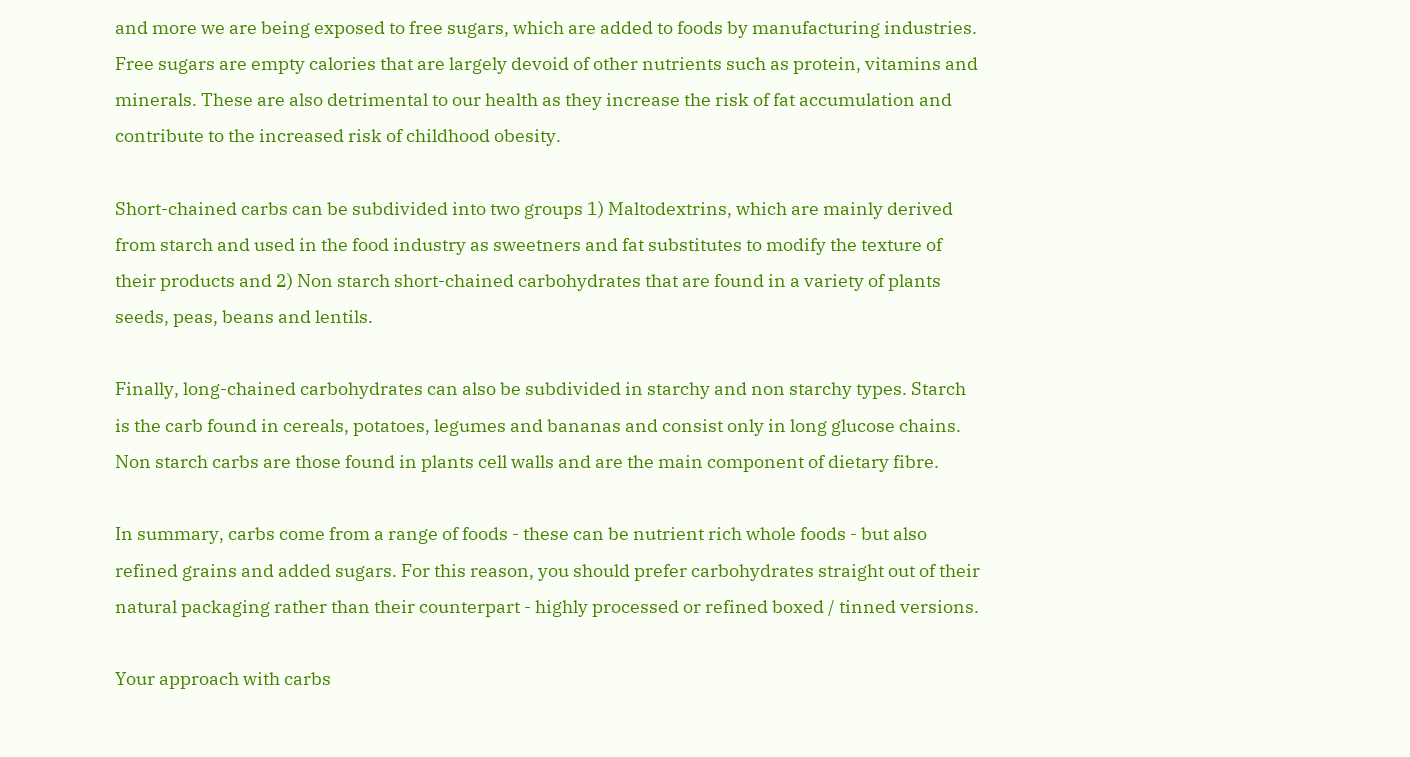and more we are being exposed to free sugars, which are added to foods by manufacturing industries. Free sugars are empty calories that are largely devoid of other nutrients such as protein, vitamins and minerals. These are also detrimental to our health as they increase the risk of fat accumulation and contribute to the increased risk of childhood obesity.

Short-chained carbs can be subdivided into two groups 1) Maltodextrins, which are mainly derived from starch and used in the food industry as sweetners and fat substitutes to modify the texture of their products and 2) Non starch short-chained carbohydrates that are found in a variety of plants seeds, peas, beans and lentils.

Finally, long-chained carbohydrates can also be subdivided in starchy and non starchy types. Starch is the carb found in cereals, potatoes, legumes and bananas and consist only in long glucose chains. Non starch carbs are those found in plants cell walls and are the main component of dietary fibre.

In summary, carbs come from a range of foods - these can be nutrient rich whole foods - but also refined grains and added sugars. For this reason, you should prefer carbohydrates straight out of their natural packaging rather than their counterpart - highly processed or refined boxed / tinned versions.

Your approach with carbs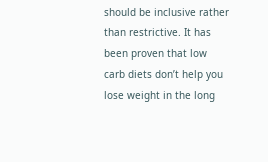should be inclusive rather than restrictive. It has been proven that low carb diets don’t help you lose weight in the long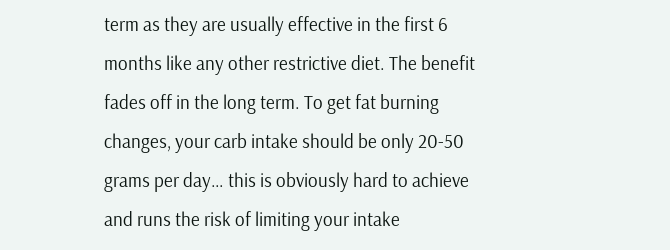term as they are usually effective in the first 6 months like any other restrictive diet. The benefit fades off in the long term. To get fat burning changes, your carb intake should be only 20-50 grams per day… this is obviously hard to achieve and runs the risk of limiting your intake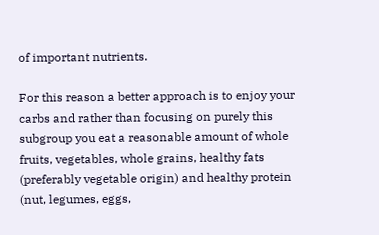of important nutrients.

For this reason a better approach is to enjoy your carbs and rather than focusing on purely this subgroup you eat a reasonable amount of whole fruits, vegetables, whole grains, healthy fats (preferably vegetable origin) and healthy protein (nut, legumes, eggs,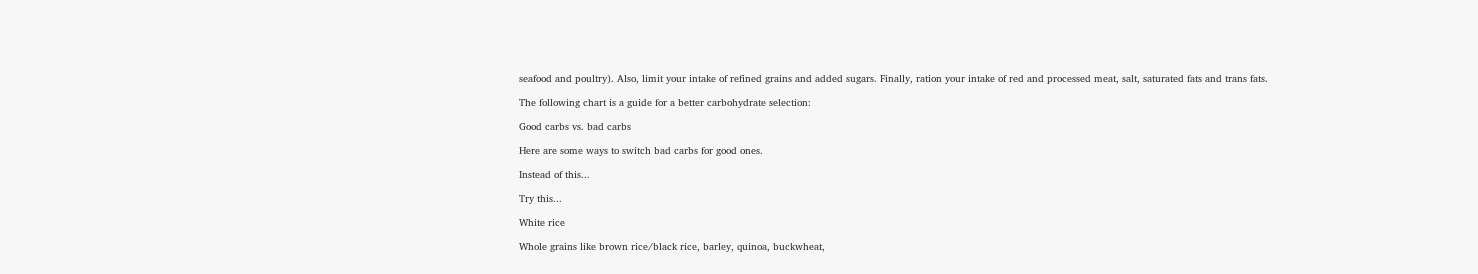seafood and poultry). Also, limit your intake of refined grains and added sugars. Finally, ration your intake of red and processed meat, salt, saturated fats and trans fats.

The following chart is a guide for a better carbohydrate selection:

Good carbs vs. bad carbs

Here are some ways to switch bad carbs for good ones.

Instead of this...

Try this...

White rice

Whole grains like brown rice/black rice, barley, quinoa, buckwheat,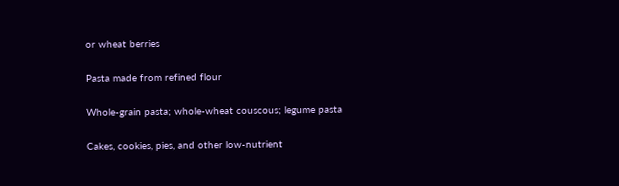or wheat berries

Pasta made from refined flour

Whole-grain pasta; whole-wheat couscous; legume pasta

Cakes, cookies, pies, and other low-nutrient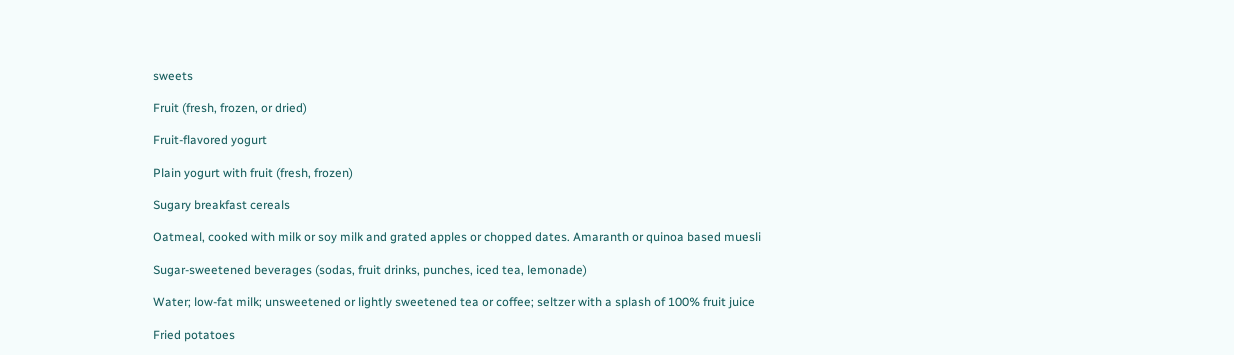sweets

Fruit (fresh, frozen, or dried)

Fruit-flavored yogurt

Plain yogurt with fruit (fresh, frozen)

Sugary breakfast cereals

Oatmeal, cooked with milk or soy milk and grated apples or chopped dates. Amaranth or quinoa based muesli

Sugar-sweetened beverages (sodas, fruit drinks, punches, iced tea, lemonade)

Water; low-fat milk; unsweetened or lightly sweetened tea or coffee; seltzer with a splash of 100% fruit juice

Fried potatoes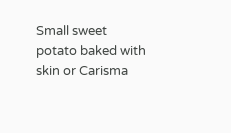Small sweet potato baked with skin or Carisma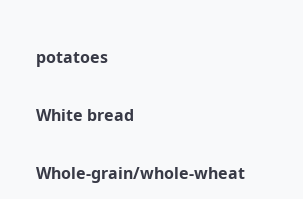potatoes

White bread

Whole-grain/whole-wheat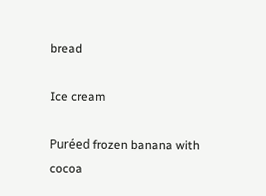bread

Ice cream

Puréed frozen banana with cocoa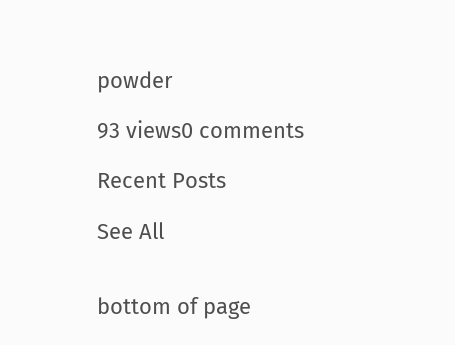powder

93 views0 comments

Recent Posts

See All


bottom of page